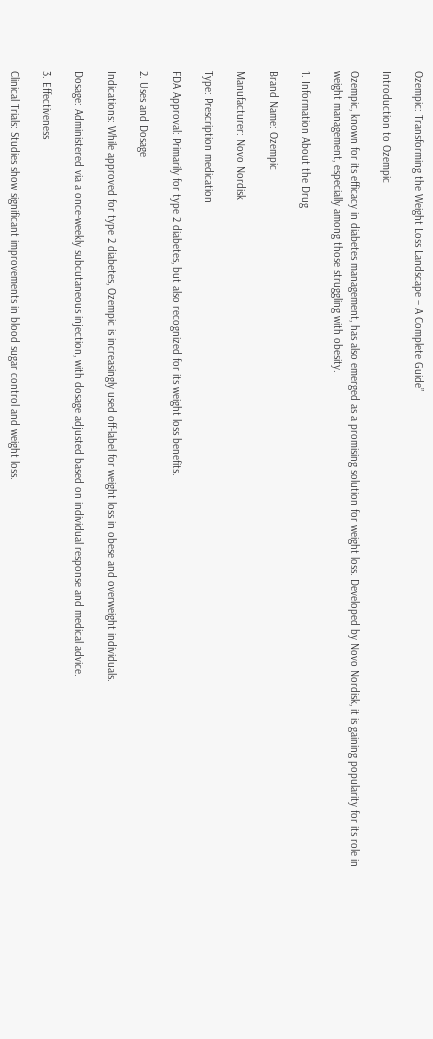Ozempic: Transforming the Weight Loss Landscape – A Complete Guide”

Introduction to Ozempic

Ozempic, known for its efficacy in diabetes management, has also emerged as a promising solution for weight loss. Developed by Novo Nordisk, it is gaining popularity for its role in weight management, especially among those struggling with obesity.

1. Information About the Drug

Brand Name: Ozempic

Manufacturer: Novo Nordisk

Type: Prescription medication

FDA Approval: Primarily for type 2 diabetes, but also recognized for its weight loss benefits.

2. Uses and Dosage

Indications: While approved for type 2 diabetes, Ozempic is increasingly used off-label for weight loss in obese and overweight individuals.

Dosage: Administered via a once-weekly subcutaneous injection, with dosage adjusted based on individual response and medical advice.

3. Effectiveness

Clinical Trials: Studies show significant improvements in blood sugar control and weight loss.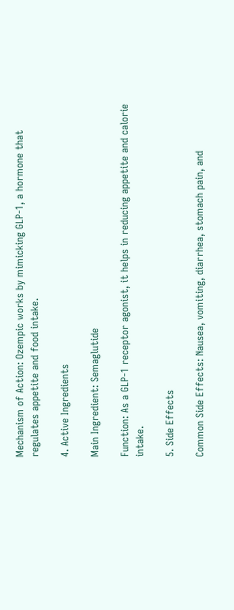Mechanism of Action: Ozempic works by mimicking GLP-1, a hormone that regulates appetite and food intake.

4. Active Ingredients

Main Ingredient: Semaglutide

Function: As a GLP-1 receptor agonist, it helps in reducing appetite and calorie intake.

5. Side Effects

Common Side Effects: Nausea, vomiting, diarrhea, stomach pain, and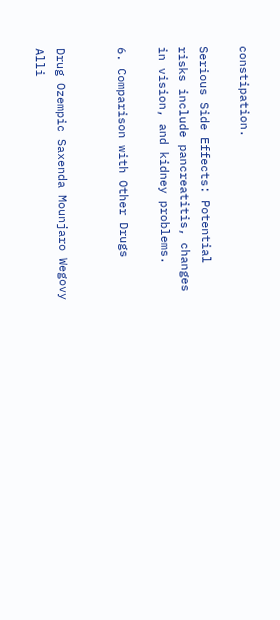constipation.

Serious Side Effects: Potential risks include pancreatitis, changes in vision, and kidney problems.

6. Comparison with Other Drugs


Drug Ozempic Saxenda Mounjaro Wegovy Alli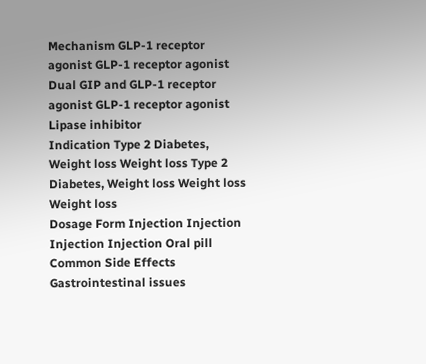Mechanism GLP-1 receptor agonist GLP-1 receptor agonist Dual GIP and GLP-1 receptor agonist GLP-1 receptor agonist Lipase inhibitor
Indication Type 2 Diabetes, Weight loss Weight loss Type 2 Diabetes, Weight loss Weight loss Weight loss
Dosage Form Injection Injection Injection Injection Oral pill
Common Side Effects Gastrointestinal issues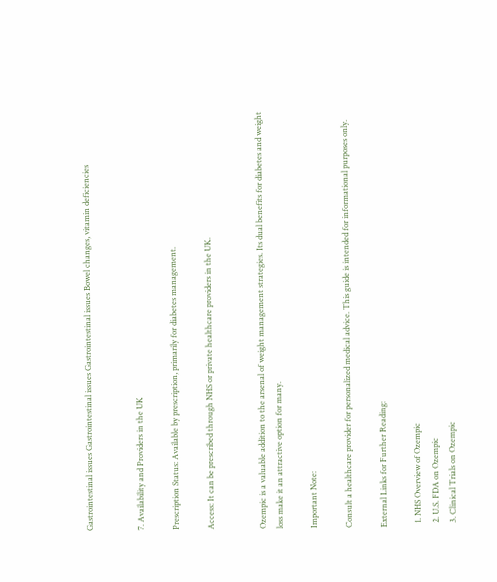Gastrointestinal issues Gastrointestinal issues Gastrointestinal issues Bowel changes, vitamin deficiencies


7. Availability and Providers in the UK

Prescription Status: Available by prescription, primarily for diabetes management.

Access: It can be prescribed through NHS or private healthcare providers in the UK.


Ozempic is a valuable addition to the arsenal of weight management strategies. Its dual benefits for diabetes and weight loss make it an attractive option for many.

Important Note:

Consult a healthcare provider for personalized medical advice. This guide is intended for informational purposes only.

External Links for Further Reading:

  1. NHS Overview of Ozempic
  2. U.S. FDA on Ozempic
  3. Clinical Trials on Ozempic